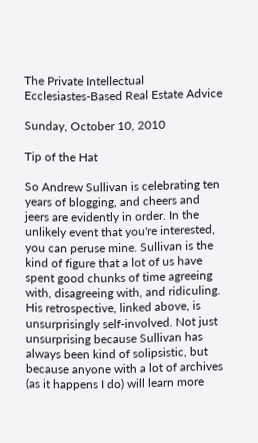The Private Intellectual
Ecclesiastes-Based Real Estate Advice

Sunday, October 10, 2010

Tip of the Hat

So Andrew Sullivan is celebrating ten years of blogging, and cheers and jeers are evidently in order. In the unlikely event that you're interested, you can peruse mine. Sullivan is the kind of figure that a lot of us have spent good chunks of time agreeing with, disagreeing with, and ridiculing. His retrospective, linked above, is unsurprisingly self-involved. Not just unsurprising because Sullivan has always been kind of solipsistic, but because anyone with a lot of archives (as it happens I do) will learn more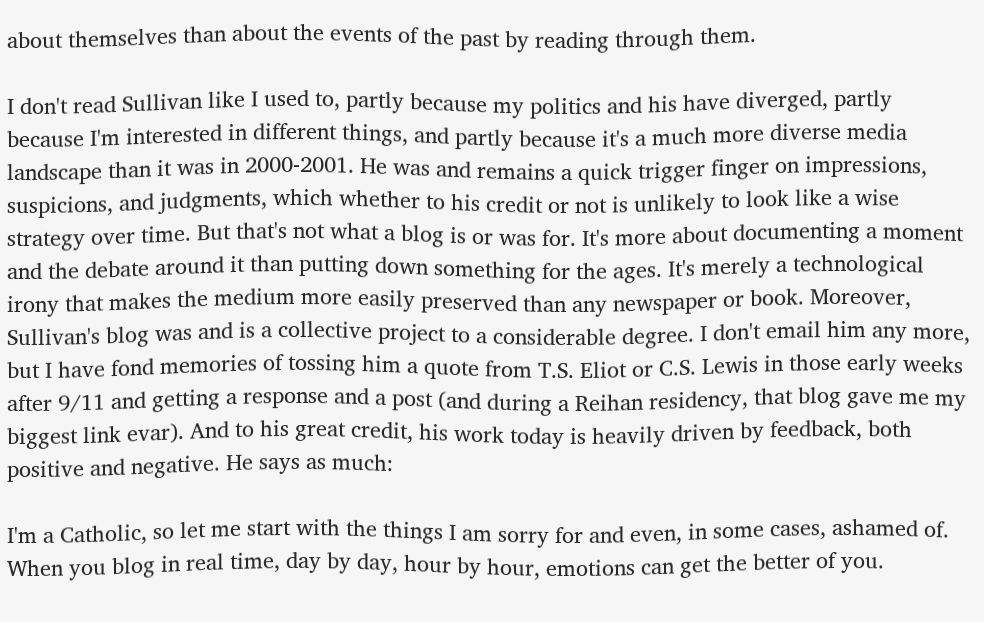about themselves than about the events of the past by reading through them.

I don't read Sullivan like I used to, partly because my politics and his have diverged, partly because I'm interested in different things, and partly because it's a much more diverse media landscape than it was in 2000-2001. He was and remains a quick trigger finger on impressions, suspicions, and judgments, which whether to his credit or not is unlikely to look like a wise strategy over time. But that's not what a blog is or was for. It's more about documenting a moment and the debate around it than putting down something for the ages. It's merely a technological irony that makes the medium more easily preserved than any newspaper or book. Moreover, Sullivan's blog was and is a collective project to a considerable degree. I don't email him any more, but I have fond memories of tossing him a quote from T.S. Eliot or C.S. Lewis in those early weeks after 9/11 and getting a response and a post (and during a Reihan residency, that blog gave me my biggest link evar). And to his great credit, his work today is heavily driven by feedback, both positive and negative. He says as much:

I'm a Catholic, so let me start with the things I am sorry for and even, in some cases, ashamed of. When you blog in real time, day by day, hour by hour, emotions can get the better of you.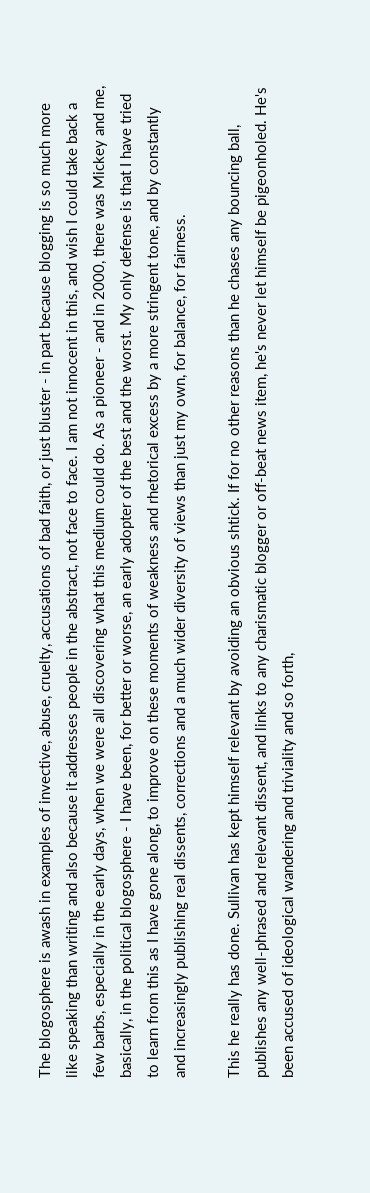The blogosphere is awash in examples of invective, abuse, cruelty, accusations of bad faith, or just bluster - in part because blogging is so much more like speaking than writing and also because it addresses people in the abstract, not face to face. I am not innocent in this, and wish I could take back a few barbs, especially in the early days, when we were all discovering what this medium could do. As a pioneer - and in 2000, there was Mickey and me, basically, in the political blogosphere - I have been, for better or worse, an early adopter of the best and the worst. My only defense is that I have tried to learn from this as I have gone along, to improve on these moments of weakness and rhetorical excess by a more stringent tone, and by constantly and increasingly publishing real dissents, corrections and a much wider diversity of views than just my own, for balance, for fairness.

This he really has done. Sullivan has kept himself relevant by avoiding an obvious shtick. If for no other reasons than he chases any bouncing ball, publishes any well-phrased and relevant dissent, and links to any charismatic blogger or off-beat news item, he's never let himself be pigeonholed. He's been accused of ideological wandering and triviality and so forth,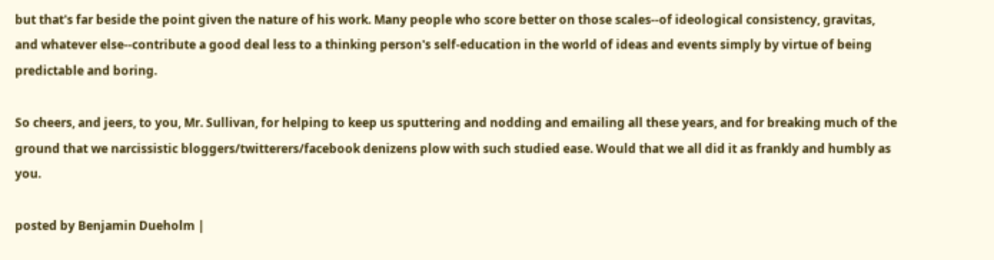but that's far beside the point given the nature of his work. Many people who score better on those scales--of ideological consistency, gravitas, and whatever else--contribute a good deal less to a thinking person's self-education in the world of ideas and events simply by virtue of being predictable and boring.

So cheers, and jeers, to you, Mr. Sullivan, for helping to keep us sputtering and nodding and emailing all these years, and for breaking much of the ground that we narcissistic bloggers/twitterers/facebook denizens plow with such studied ease. Would that we all did it as frankly and humbly as you.

posted by Benjamin Dueholm |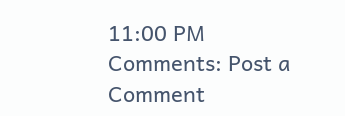11:00 PM
Comments: Post a Comment